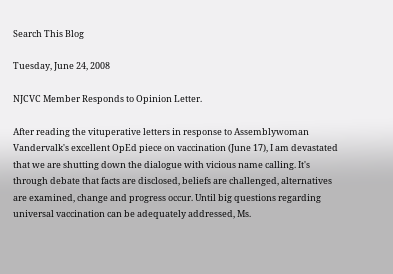Search This Blog

Tuesday, June 24, 2008

NJCVC Member Responds to Opinion Letter.

After reading the vituperative letters in response to Assemblywoman Vandervalk's excellent OpEd piece on vaccination (June 17), I am devastated that we are shutting down the dialogue with vicious name calling. It's through debate that facts are disclosed, beliefs are challenged, alternatives are examined, change and progress occur. Until big questions regarding universal vaccination can be adequately addressed, Ms.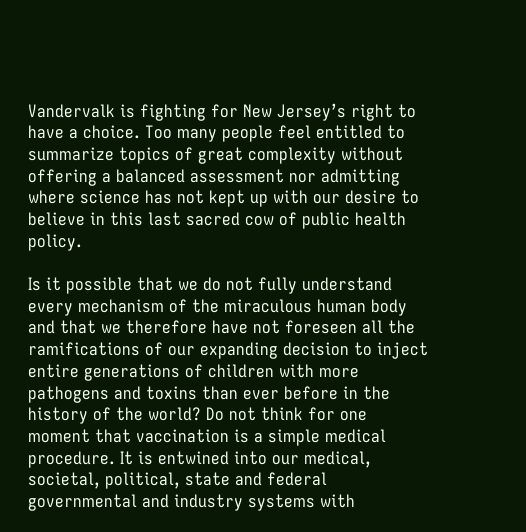Vandervalk is fighting for New Jersey’s right to have a choice. Too many people feel entitled to summarize topics of great complexity without offering a balanced assessment nor admitting where science has not kept up with our desire to believe in this last sacred cow of public health policy.

Is it possible that we do not fully understand every mechanism of the miraculous human body and that we therefore have not foreseen all the ramifications of our expanding decision to inject entire generations of children with more pathogens and toxins than ever before in the history of the world? Do not think for one moment that vaccination is a simple medical procedure. It is entwined into our medical, societal, political, state and federal governmental and industry systems with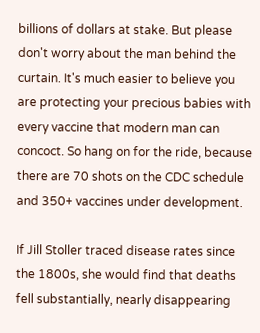billions of dollars at stake. But please don't worry about the man behind the curtain. It's much easier to believe you are protecting your precious babies with every vaccine that modern man can concoct. So hang on for the ride, because there are 70 shots on the CDC schedule and 350+ vaccines under development.

If Jill Stoller traced disease rates since the 1800s, she would find that deaths fell substantially, nearly disappearing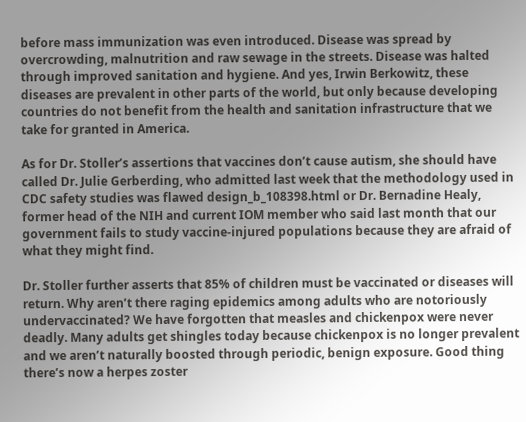before mass immunization was even introduced. Disease was spread by overcrowding, malnutrition and raw sewage in the streets. Disease was halted through improved sanitation and hygiene. And yes, Irwin Berkowitz, these diseases are prevalent in other parts of the world, but only because developing countries do not benefit from the health and sanitation infrastructure that we take for granted in America.

As for Dr. Stoller’s assertions that vaccines don’t cause autism, she should have called Dr. Julie Gerberding, who admitted last week that the methodology used in CDC safety studies was flawed design_b_108398.html or Dr. Bernadine Healy, former head of the NIH and current IOM member who said last month that our government fails to study vaccine-injured populations because they are afraid of what they might find.

Dr. Stoller further asserts that 85% of children must be vaccinated or diseases will return. Why aren’t there raging epidemics among adults who are notoriously undervaccinated? We have forgotten that measles and chickenpox were never deadly. Many adults get shingles today because chickenpox is no longer prevalent and we aren’t naturally boosted through periodic, benign exposure. Good thing there’s now a herpes zoster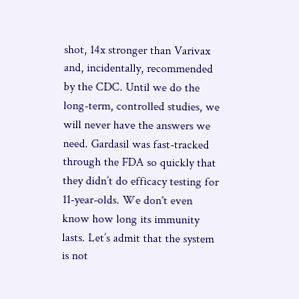shot, 14x stronger than Varivax and, incidentally, recommended by the CDC. Until we do the long-term, controlled studies, we will never have the answers we need. Gardasil was fast-tracked through the FDA so quickly that they didn’t do efficacy testing for 11-year-olds. We don't even know how long its immunity lasts. Let’s admit that the system is not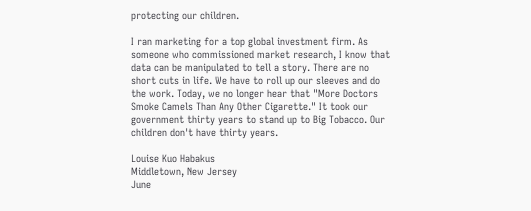protecting our children.

I ran marketing for a top global investment firm. As someone who commissioned market research, I know that data can be manipulated to tell a story. There are no short cuts in life. We have to roll up our sleeves and do the work. Today, we no longer hear that "More Doctors Smoke Camels Than Any Other Cigarette." It took our government thirty years to stand up to Big Tobacco. Our children don't have thirty years.

Louise Kuo Habakus
Middletown, New Jersey
June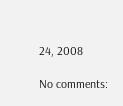24, 2008

No comments: